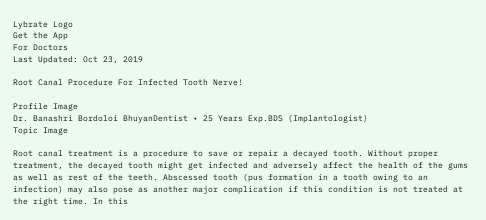Lybrate Logo
Get the App
For Doctors
Last Updated: Oct 23, 2019

Root Canal Procedure For Infected Tooth Nerve!

Profile Image
Dr. Banashri Bordoloi BhuyanDentist • 25 Years Exp.BDS (Implantologist)
Topic Image

Root canal treatment is a procedure to save or repair a decayed tooth. Without proper treatment, the decayed tooth might get infected and adversely affect the health of the gums as well as rest of the teeth. Abscessed tooth (pus formation in a tooth owing to an infection) may also pose as another major complication if this condition is not treated at the right time. In this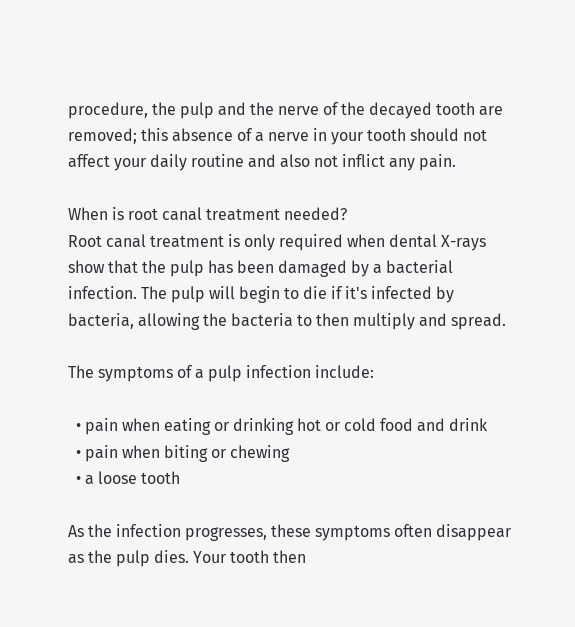procedure, the pulp and the nerve of the decayed tooth are removed; this absence of a nerve in your tooth should not affect your daily routine and also not inflict any pain.

When is root canal treatment needed?
Root canal treatment is only required when dental X-rays show that the pulp has been damaged by a bacterial infection. The pulp will begin to die if it's infected by bacteria, allowing the bacteria to then multiply and spread.

The symptoms of a pulp infection include:

  • pain when eating or drinking hot or cold food and drink
  • pain when biting or chewing
  • a loose tooth

As the infection progresses, these symptoms often disappear as the pulp dies. Your tooth then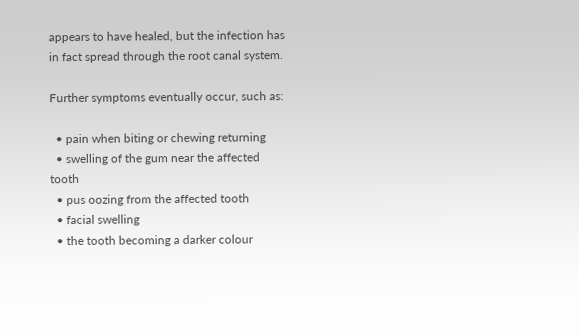appears to have healed, but the infection has in fact spread through the root canal system.

Further symptoms eventually occur, such as:

  • pain when biting or chewing returning
  • swelling of the gum near the affected tooth
  • pus oozing from the affected tooth
  • facial swelling
  • the tooth becoming a darker colour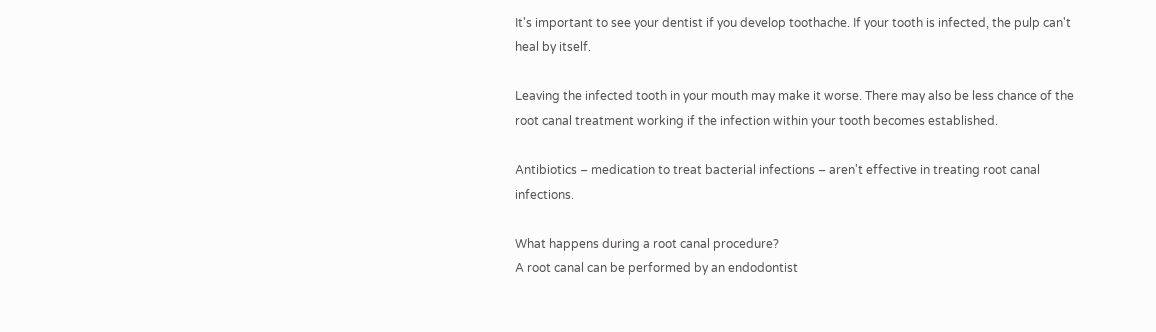It's important to see your dentist if you develop toothache. If your tooth is infected, the pulp can't heal by itself.

Leaving the infected tooth in your mouth may make it worse. There may also be less chance of the root canal treatment working if the infection within your tooth becomes established.

Antibiotics – medication to treat bacterial infections – aren't effective in treating root canal infections.

What happens during a root canal procedure?
A root canal can be performed by an endodontist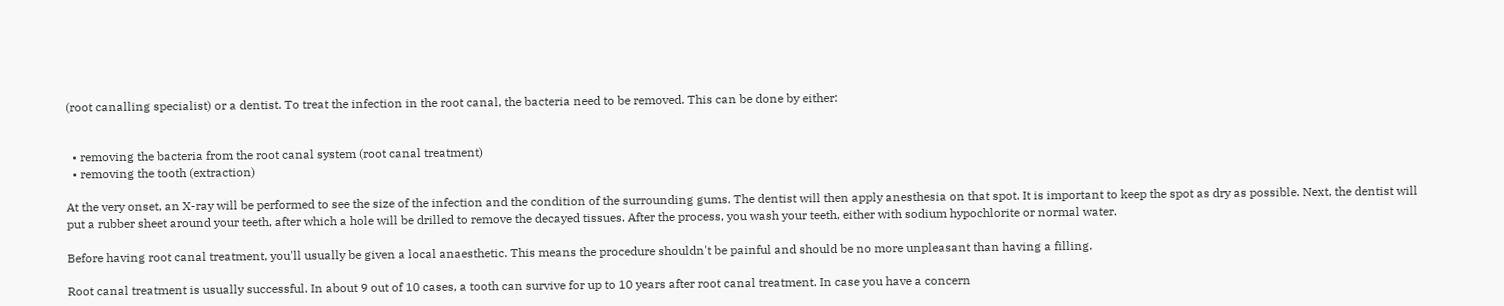(root canalling specialist) or a dentist. To treat the infection in the root canal, the bacteria need to be removed. This can be done by either:


  • removing the bacteria from the root canal system (root canal treatment)
  • removing the tooth (extraction)

At the very onset, an X-ray will be performed to see the size of the infection and the condition of the surrounding gums. The dentist will then apply anesthesia on that spot. It is important to keep the spot as dry as possible. Next, the dentist will put a rubber sheet around your teeth, after which a hole will be drilled to remove the decayed tissues. After the process, you wash your teeth, either with sodium hypochlorite or normal water.

Before having root canal treatment, you'll usually be given a local anaesthetic. This means the procedure shouldn't be painful and should be no more unpleasant than having a filling.

Root canal treatment is usually successful. In about 9 out of 10 cases, a tooth can survive for up to 10 years after root canal treatment. In case you have a concern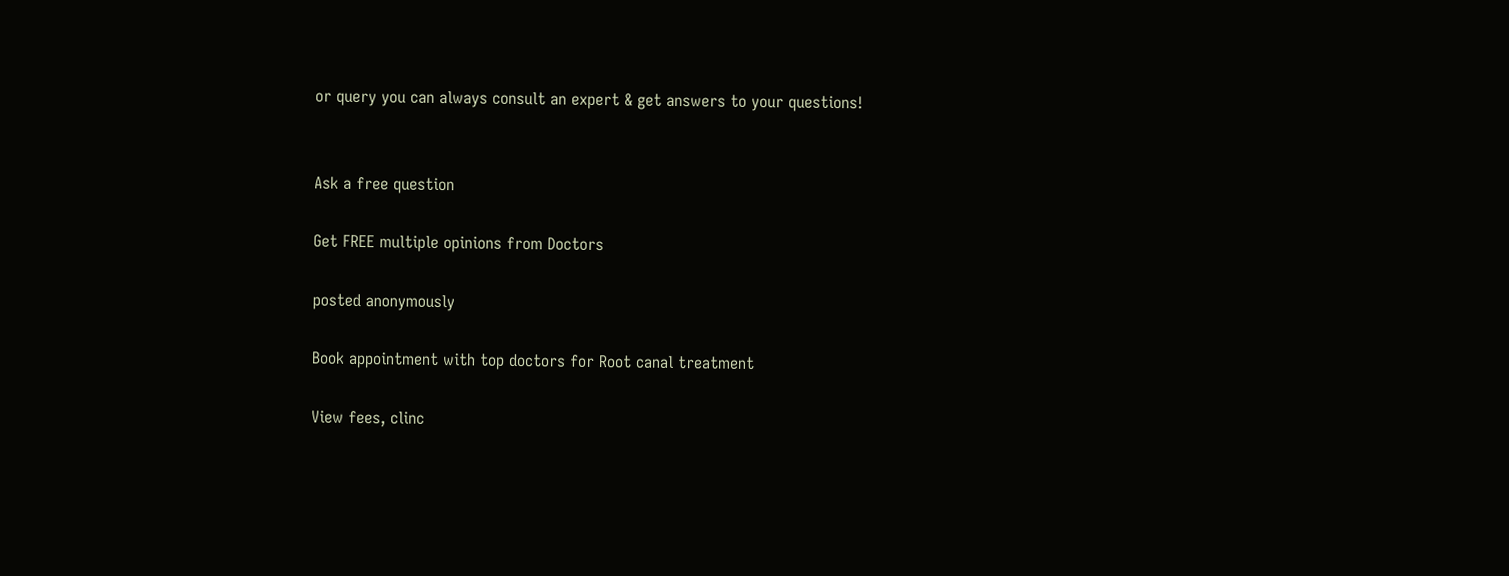or query you can always consult an expert & get answers to your questions!


Ask a free question

Get FREE multiple opinions from Doctors

posted anonymously

Book appointment with top doctors for Root canal treatment

View fees, clinc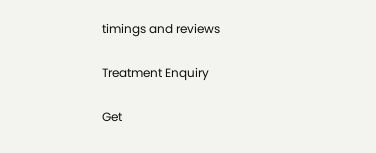timings and reviews

Treatment Enquiry

Get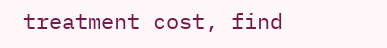treatment cost, find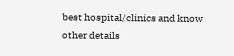best hospital/clinics and know other details